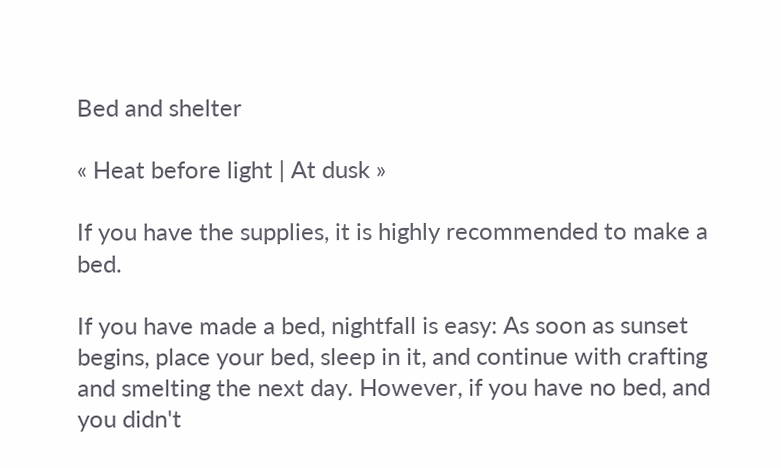Bed and shelter

« Heat before light | At dusk »

If you have the supplies, it is highly recommended to make a bed.

If you have made a bed, nightfall is easy: As soon as sunset begins, place your bed, sleep in it, and continue with crafting and smelting the next day. However, if you have no bed, and you didn't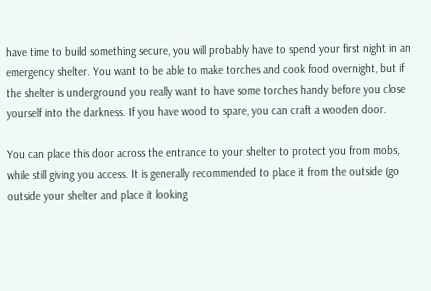have time to build something secure, you will probably have to spend your first night in an emergency shelter. You want to be able to make torches and cook food overnight, but if the shelter is underground you really want to have some torches handy before you close yourself into the darkness. If you have wood to spare, you can craft a wooden door.

You can place this door across the entrance to your shelter to protect you from mobs, while still giving you access. It is generally recommended to place it from the outside (go outside your shelter and place it looking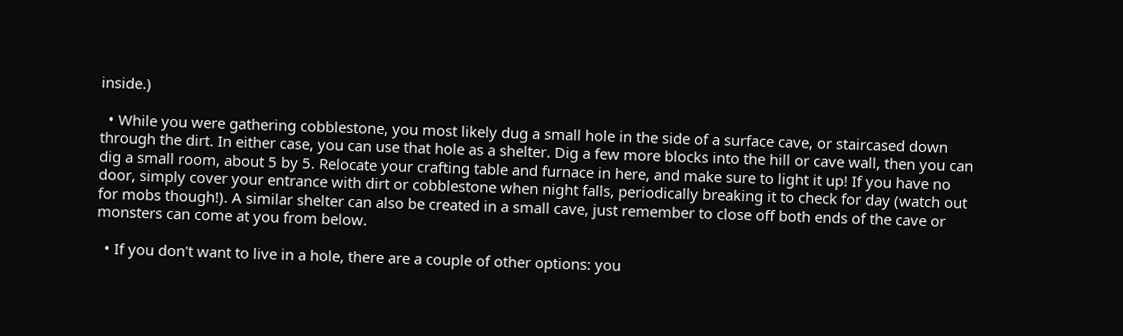inside.)

  • While you were gathering cobblestone, you most likely dug a small hole in the side of a surface cave, or staircased down through the dirt. In either case, you can use that hole as a shelter. Dig a few more blocks into the hill or cave wall, then you can dig a small room, about 5 by 5. Relocate your crafting table and furnace in here, and make sure to light it up! If you have no door, simply cover your entrance with dirt or cobblestone when night falls, periodically breaking it to check for day (watch out for mobs though!). A similar shelter can also be created in a small cave, just remember to close off both ends of the cave or monsters can come at you from below.

  • If you don't want to live in a hole, there are a couple of other options: you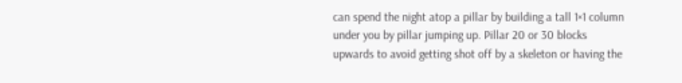can spend the night atop a pillar by building a tall 1×1 column under you by pillar jumping up. Pillar 20 or 30 blocks upwards to avoid getting shot off by a skeleton or having the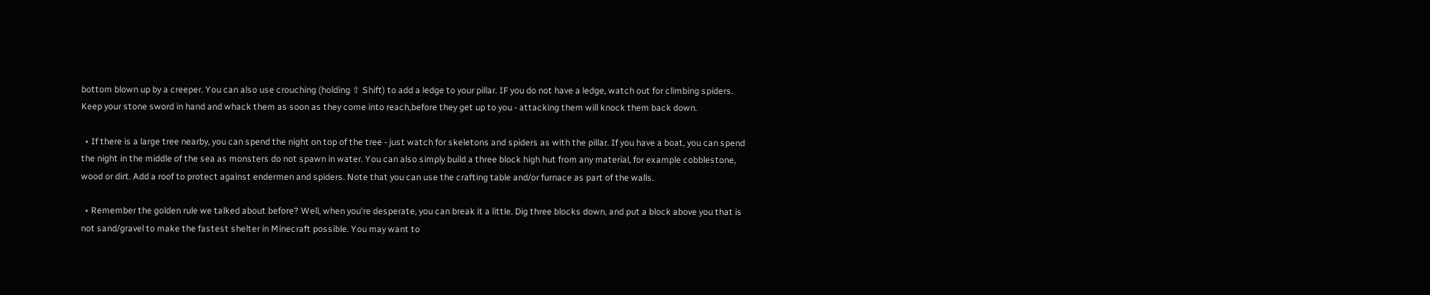bottom blown up by a creeper. You can also use crouching (holding ⇧ Shift) to add a ledge to your pillar. IF you do not have a ledge, watch out for climbing spiders. Keep your stone sword in hand and whack them as soon as they come into reach,before they get up to you - attacking them will knock them back down.

  • If there is a large tree nearby, you can spend the night on top of the tree - just watch for skeletons and spiders as with the pillar. If you have a boat, you can spend the night in the middle of the sea as monsters do not spawn in water. You can also simply build a three block high hut from any material, for example cobblestone, wood or dirt. Add a roof to protect against endermen and spiders. Note that you can use the crafting table and/or furnace as part of the walls.

  • Remember the golden rule we talked about before? Well, when you're desperate, you can break it a little. Dig three blocks down, and put a block above you that is not sand/gravel to make the fastest shelter in Minecraft possible. You may want to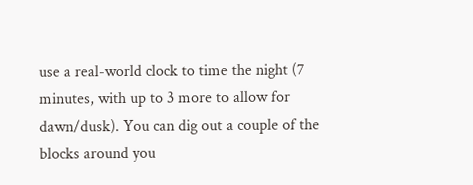use a real-world clock to time the night (7 minutes, with up to 3 more to allow for dawn/dusk). You can dig out a couple of the blocks around you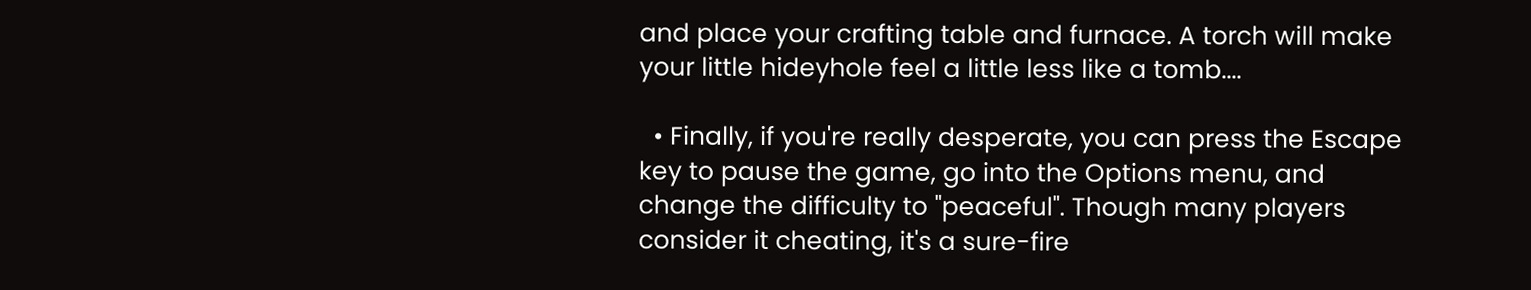and place your crafting table and furnace. A torch will make your little hideyhole feel a little less like a tomb....

  • Finally, if you're really desperate, you can press the Escape key to pause the game, go into the Options menu, and change the difficulty to "peaceful". Though many players consider it cheating, it's a sure-fire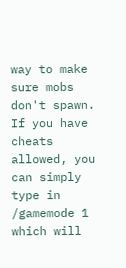way to make sure mobs don't spawn. If you have cheats allowed, you can simply type in /gamemode 1 which will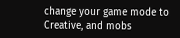change your game mode to Creative, and mobs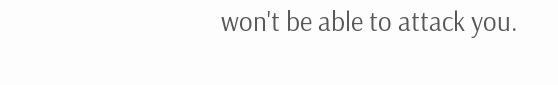won't be able to attack you.